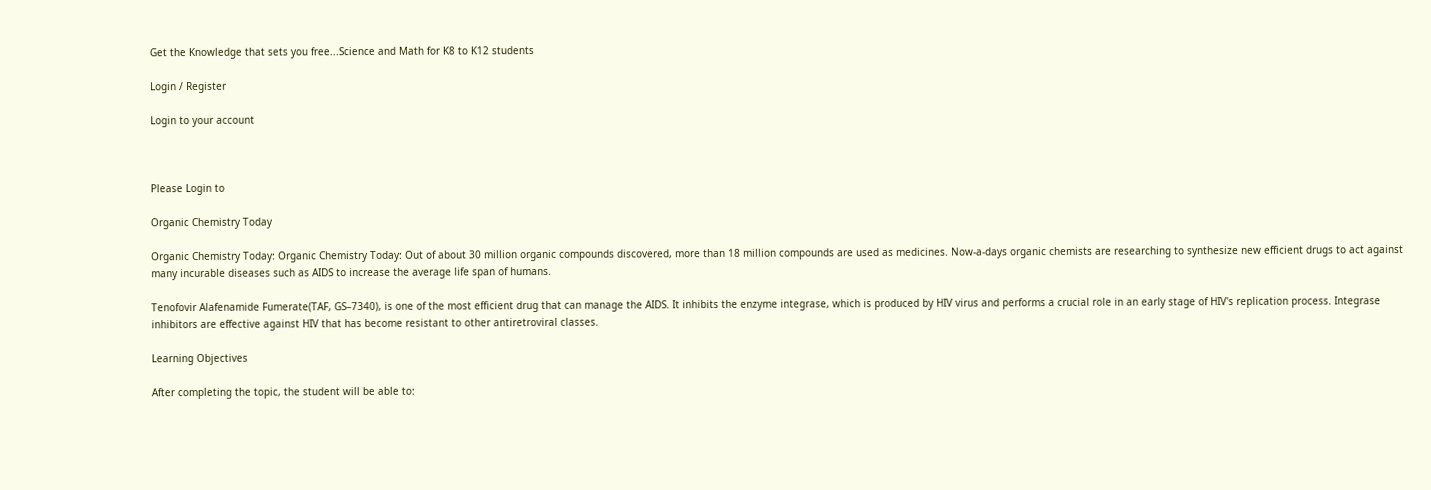Get the Knowledge that sets you free...Science and Math for K8 to K12 students

Login / Register

Login to your account



Please Login to

Organic Chemistry Today

Organic Chemistry Today: Organic Chemistry Today: Out of about 30 million organic compounds discovered, more than 18 million compounds are used as medicines. Now‐a‐days organic chemists are researching to synthesize new efficient drugs to act against many incurable diseases such as AIDS to increase the average life span of humans.

Tenofovir Alafenamide Fumerate(TAF, GS–7340), is one of the most efficient drug that can manage the AIDS. It inhibits the enzyme integrase, which is produced by HIV virus and performs a crucial role in an early stage of HIV's replication process. Integrase inhibitors are effective against HIV that has become resistant to other antiretroviral classes.

Learning Objectives

After completing the topic, the student will be able to: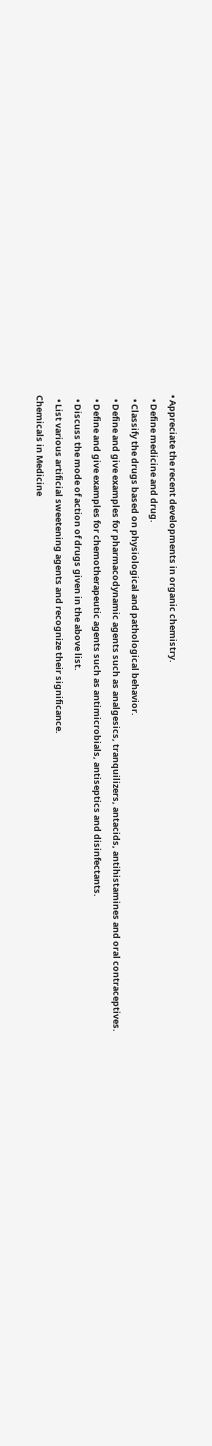• Appreciate the recent developments in organic chemistry.
  • Define medicine and drug.
  • Classify the drugs based on physiological and pathological behavior.
  • Define and give examples for pharmacodynamic agents such as analgesics, tranquilizers, antacids, antihistamines and oral contraceptives.
  • Define and give examples for chemotherapeutic agents such as antimicrobials, antiseptics and disinfectants.
  • Discuss the mode of action of drugs given in the above list.
  • List various artificial sweetening agents and recognize their significance.
Chemicals in Medicine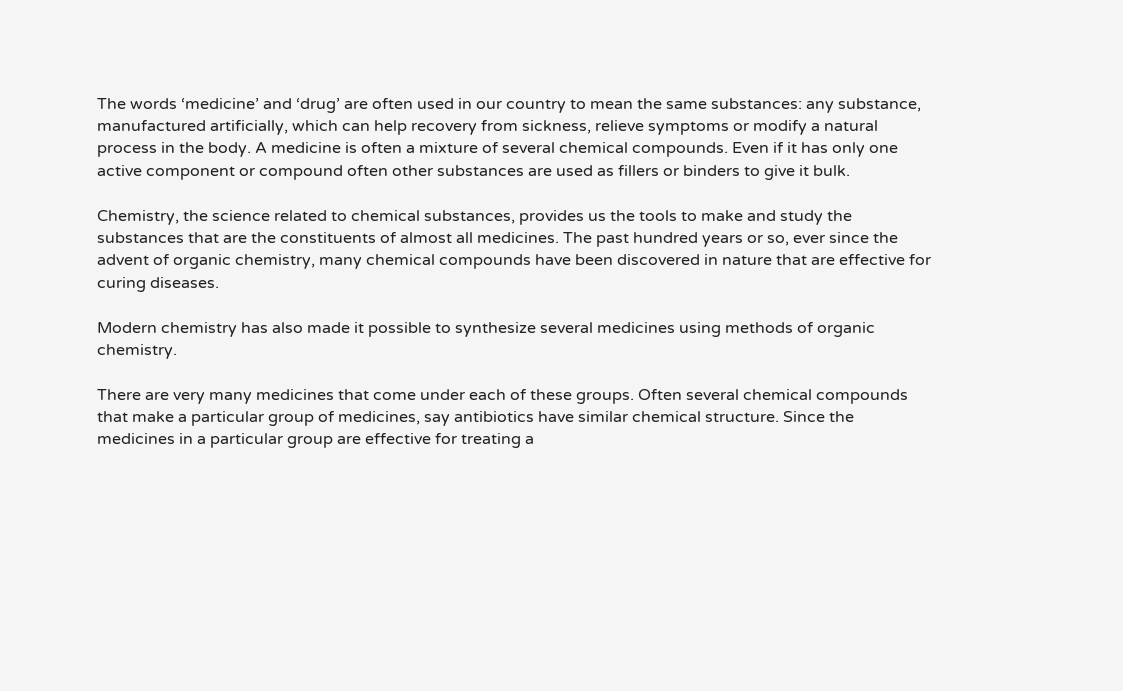The words ‘medicine’ and ‘drug’ are often used in our country to mean the same substances: any substance, manufactured artificially, which can help recovery from sickness, relieve symptoms or modify a natural process in the body. A medicine is often a mixture of several chemical compounds. Even if it has only one active component or compound often other substances are used as fillers or binders to give it bulk.

Chemistry, the science related to chemical substances, provides us the tools to make and study the substances that are the constituents of almost all medicines. The past hundred years or so, ever since the advent of organic chemistry, many chemical compounds have been discovered in nature that are effective for curing diseases.

Modern chemistry has also made it possible to synthesize several medicines using methods of organic chemistry.

There are very many medicines that come under each of these groups. Often several chemical compounds that make a particular group of medicines, say antibiotics have similar chemical structure. Since the medicines in a particular group are effective for treating a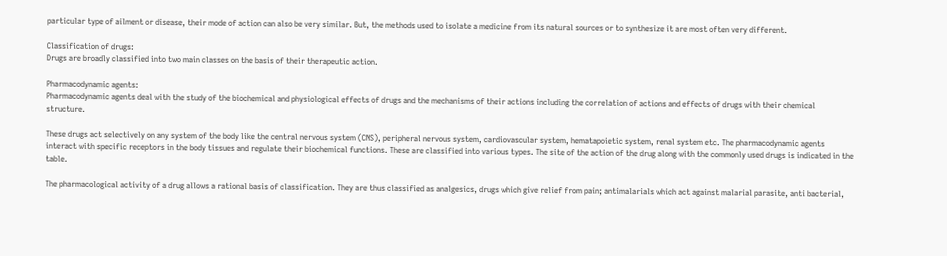particular type of ailment or disease, their mode of action can also be very similar. But, the methods used to isolate a medicine from its natural sources or to synthesize it are most often very different.

Classification of drugs:
Drugs are broadly classified into two main classes on the basis of their therapeutic action.

Pharmacodynamic agents:
Pharmacodynamic agents deal with the study of the biochemical and physiological effects of drugs and the mechanisms of their actions including the correlation of actions and effects of drugs with their chemical structure.

These drugs act selectively on any system of the body like the central nervous system (CNS), peripheral nervous system, cardiovascular system, hematapoietic system, renal system etc. The pharmacodynamic agents interact with specific receptors in the body tissues and regulate their biochemical functions. These are classified into various types. The site of the action of the drug along with the commonly used drugs is indicated in the table.

The pharmacological activity of a drug allows a rational basis of classification. They are thus classified as analgesics, drugs which give relief from pain; antimalarials which act against malarial parasite, anti bacterial,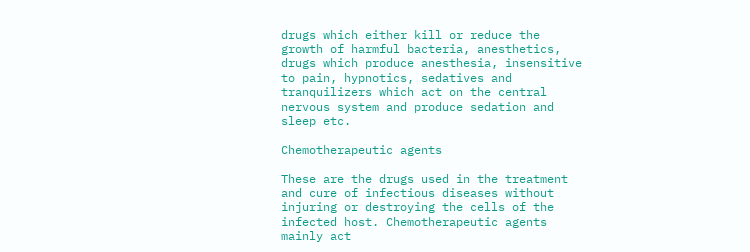drugs which either kill or reduce the growth of harmful bacteria, anesthetics, drugs which produce anesthesia, insensitive to pain, hypnotics, sedatives and tranquilizers which act on the central nervous system and produce sedation and sleep etc.

Chemotherapeutic agents

These are the drugs used in the treatment and cure of infectious diseases without injuring or destroying the cells of the infected host. Chemotherapeutic agents mainly act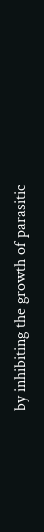by inhibiting the growth of parasitic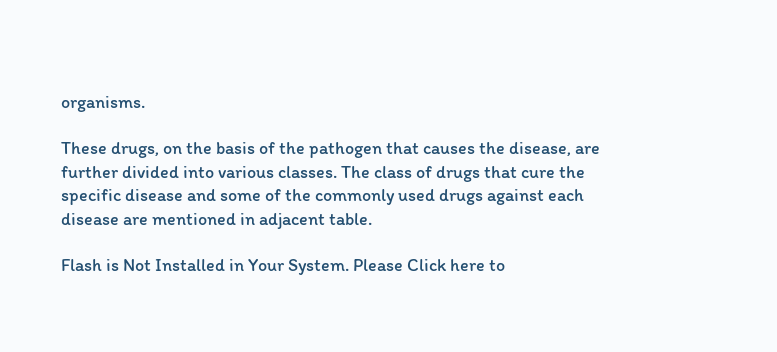organisms.

These drugs, on the basis of the pathogen that causes the disease, are further divided into various classes. The class of drugs that cure the specific disease and some of the commonly used drugs against each disease are mentioned in adjacent table.

Flash is Not Installed in Your System. Please Click here to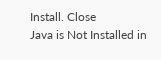Install. Close
Java is Not Installed in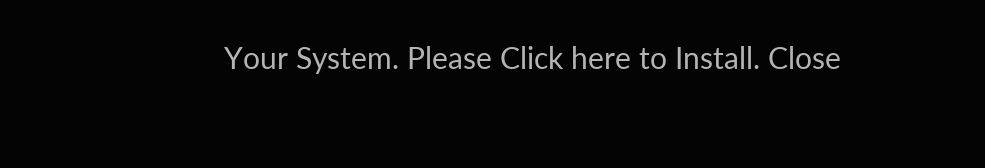Your System. Please Click here to Install. Close